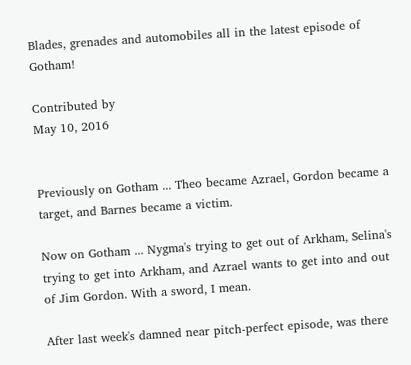Blades, grenades and automobiles all in the latest episode of Gotham!

Contributed by
May 10, 2016


Previously on Gotham ... Theo became Azrael, Gordon became a target, and Barnes became a victim.

Now on Gotham ... Nygma's trying to get out of Arkham, Selina's trying to get into Arkham, and Azrael wants to get into and out of Jim Gordon. With a sword, I mean.

After last week's damned near pitch-perfect episode, was there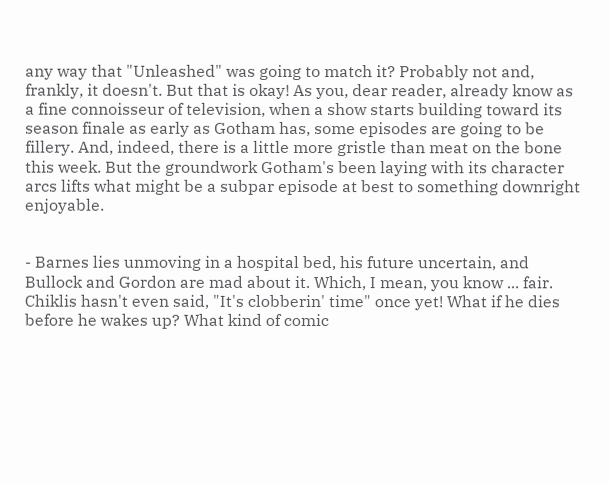any way that "Unleashed" was going to match it? Probably not and, frankly, it doesn't. But that is okay! As you, dear reader, already know as a fine connoisseur of television, when a show starts building toward its season finale as early as Gotham has, some episodes are going to be fillery. And, indeed, there is a little more gristle than meat on the bone this week. But the groundwork Gotham's been laying with its character arcs lifts what might be a subpar episode at best to something downright enjoyable.


- Barnes lies unmoving in a hospital bed, his future uncertain, and Bullock and Gordon are mad about it. Which, I mean, you know ... fair. Chiklis hasn't even said, "It's clobberin' time" once yet! What if he dies before he wakes up? What kind of comic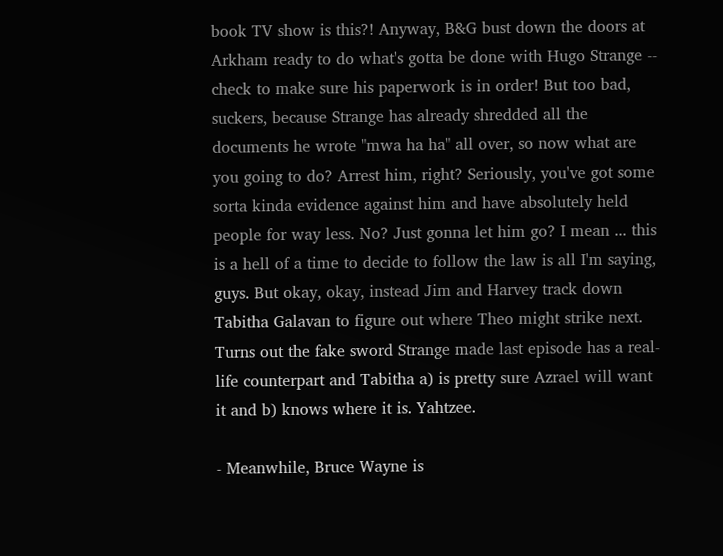book TV show is this?! Anyway, B&G bust down the doors at Arkham ready to do what's gotta be done with Hugo Strange -- check to make sure his paperwork is in order! But too bad, suckers, because Strange has already shredded all the documents he wrote "mwa ha ha" all over, so now what are you going to do? Arrest him, right? Seriously, you've got some sorta kinda evidence against him and have absolutely held people for way less. No? Just gonna let him go? I mean ... this is a hell of a time to decide to follow the law is all I'm saying, guys. But okay, okay, instead Jim and Harvey track down Tabitha Galavan to figure out where Theo might strike next. Turns out the fake sword Strange made last episode has a real-life counterpart and Tabitha a) is pretty sure Azrael will want it and b) knows where it is. Yahtzee.

- Meanwhile, Bruce Wayne is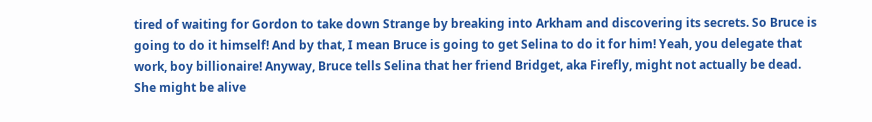tired of waiting for Gordon to take down Strange by breaking into Arkham and discovering its secrets. So Bruce is going to do it himself! And by that, I mean Bruce is going to get Selina to do it for him! Yeah, you delegate that work, boy billionaire! Anyway, Bruce tells Selina that her friend Bridget, aka Firefly, might not actually be dead. She might be alive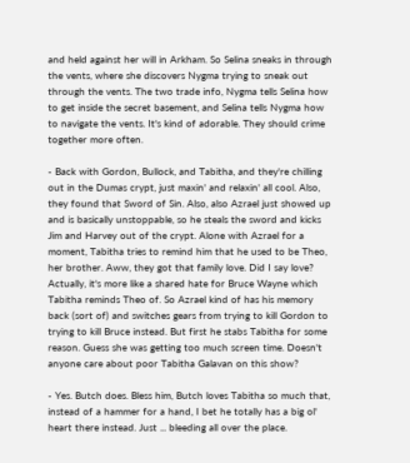and held against her will in Arkham. So Selina sneaks in through the vents, where she discovers Nygma trying to sneak out through the vents. The two trade info, Nygma tells Selina how to get inside the secret basement, and Selina tells Nygma how to navigate the vents. It's kind of adorable. They should crime together more often.

- Back with Gordon, Bullock, and Tabitha, and they're chilling out in the Dumas crypt, just maxin' and relaxin' all cool. Also, they found that Sword of Sin. Also, also Azrael just showed up and is basically unstoppable, so he steals the sword and kicks Jim and Harvey out of the crypt. Alone with Azrael for a moment, Tabitha tries to remind him that he used to be Theo, her brother. Aww, they got that family love. Did I say love? Actually, it's more like a shared hate for Bruce Wayne which Tabitha reminds Theo of. So Azrael kind of has his memory back (sort of) and switches gears from trying to kill Gordon to trying to kill Bruce instead. But first he stabs Tabitha for some reason. Guess she was getting too much screen time. Doesn't anyone care about poor Tabitha Galavan on this show?

- Yes. Butch does. Bless him, Butch loves Tabitha so much that, instead of a hammer for a hand, I bet he totally has a big ol' heart there instead. Just ... bleeding all over the place.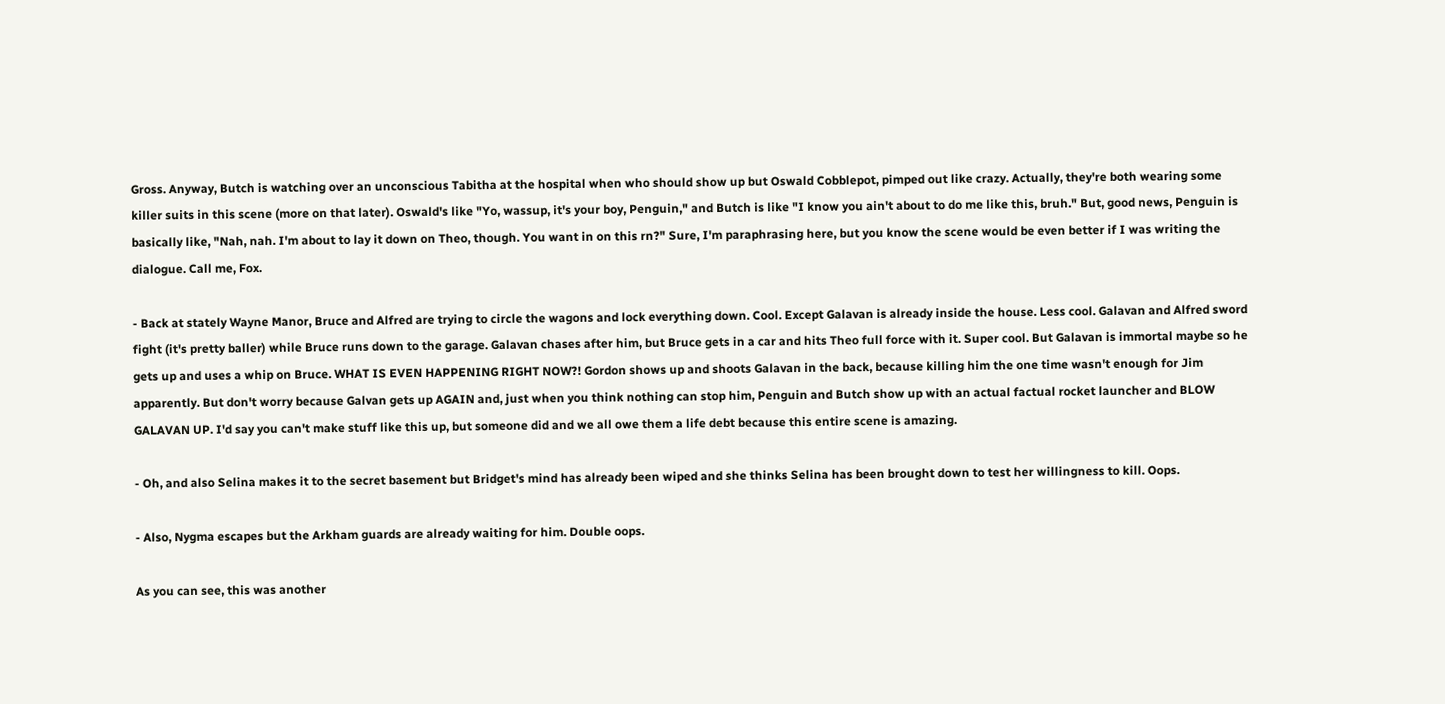Gross. Anyway, Butch is watching over an unconscious Tabitha at the hospital when who should show up but Oswald Cobblepot, pimped out like crazy. Actually, they're both wearing some killer suits in this scene (more on that later). Oswald's like "Yo, wassup, it's your boy, Penguin," and Butch is like "I know you ain't about to do me like this, bruh." But, good news, Penguin is basically like, "Nah, nah. I'm about to lay it down on Theo, though. You want in on this rn?" Sure, I'm paraphrasing here, but you know the scene would be even better if I was writing the dialogue. Call me, Fox.

- Back at stately Wayne Manor, Bruce and Alfred are trying to circle the wagons and lock everything down. Cool. Except Galavan is already inside the house. Less cool. Galavan and Alfred sword fight (it's pretty baller) while Bruce runs down to the garage. Galavan chases after him, but Bruce gets in a car and hits Theo full force with it. Super cool. But Galavan is immortal maybe so he gets up and uses a whip on Bruce. WHAT IS EVEN HAPPENING RIGHT NOW?! Gordon shows up and shoots Galavan in the back, because killing him the one time wasn't enough for Jim apparently. But don't worry because Galvan gets up AGAIN and, just when you think nothing can stop him, Penguin and Butch show up with an actual factual rocket launcher and BLOW GALAVAN UP. I'd say you can't make stuff like this up, but someone did and we all owe them a life debt because this entire scene is amazing.

- Oh, and also Selina makes it to the secret basement but Bridget's mind has already been wiped and she thinks Selina has been brought down to test her willingness to kill. Oops.

- Also, Nygma escapes but the Arkham guards are already waiting for him. Double oops.

As you can see, this was another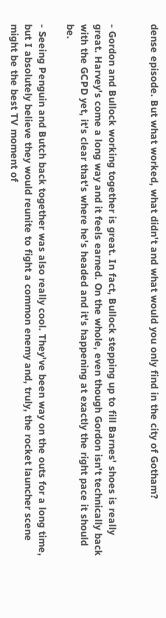dense episode. But what worked, what didn't and what would you only find in the city of Gotham?


- Gordon and Bullock working together is great. In fact, Bullock stepping up to fill Barnes' shoes is really great. Harvey's come a long way and it feels earned. On the whole, even though Gordon isn't technically back with the GCPD yet, it's clear that's where he's headed and it's happening at exactly the right pace it should be.

- Seeing Penguin and Butch back together was also really cool. They've been way on the outs for a long time, but I absolutely believe they would reunite to fight a common enemy and, truly, the rocket launcher scene might be the best TV moment of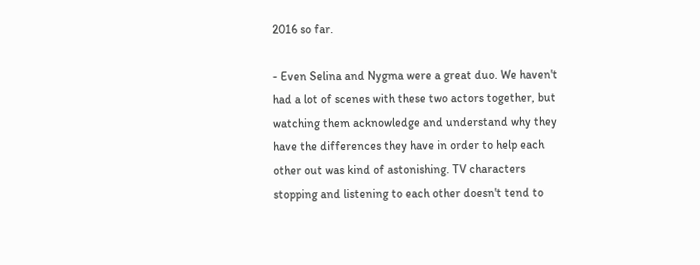2016 so far.

- Even Selina and Nygma were a great duo. We haven't had a lot of scenes with these two actors together, but watching them acknowledge and understand why they have the differences they have in order to help each other out was kind of astonishing. TV characters stopping and listening to each other doesn't tend to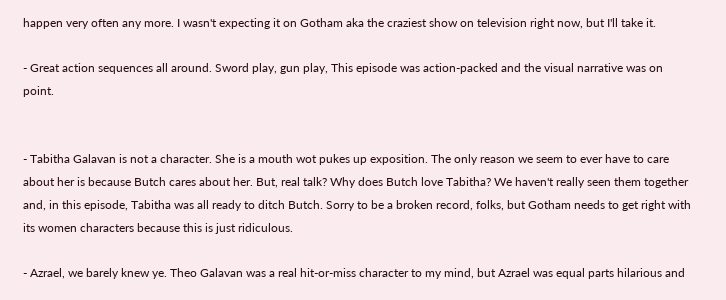happen very often any more. I wasn't expecting it on Gotham aka the craziest show on television right now, but I'll take it.

- Great action sequences all around. Sword play, gun play, This episode was action-packed and the visual narrative was on point.


- Tabitha Galavan is not a character. She is a mouth wot pukes up exposition. The only reason we seem to ever have to care about her is because Butch cares about her. But, real talk? Why does Butch love Tabitha? We haven't really seen them together and, in this episode, Tabitha was all ready to ditch Butch. Sorry to be a broken record, folks, but Gotham needs to get right with its women characters because this is just ridiculous.

- Azrael, we barely knew ye. Theo Galavan was a real hit-or-miss character to my mind, but Azrael was equal parts hilarious and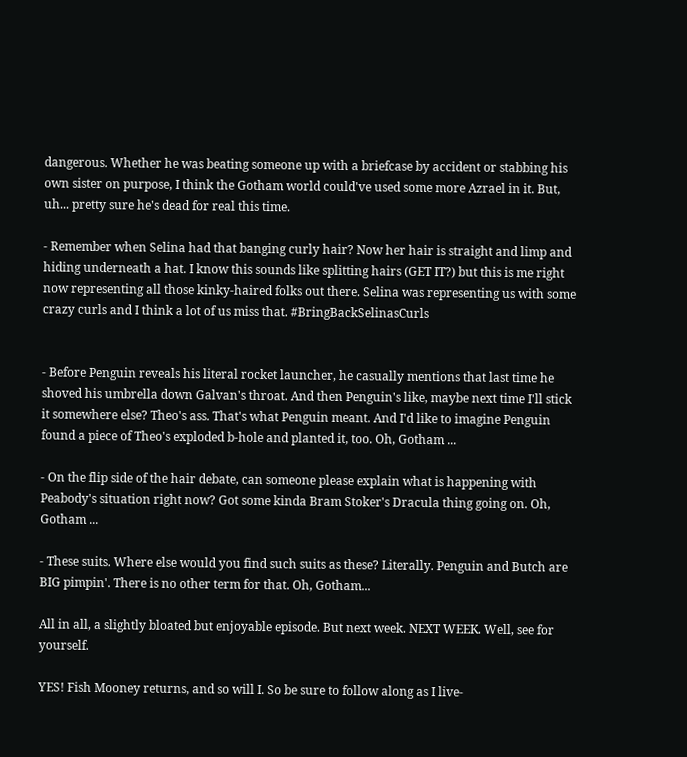dangerous. Whether he was beating someone up with a briefcase by accident or stabbing his own sister on purpose, I think the Gotham world could've used some more Azrael in it. But, uh... pretty sure he's dead for real this time.

- Remember when Selina had that banging curly hair? Now her hair is straight and limp and hiding underneath a hat. I know this sounds like splitting hairs (GET IT?) but this is me right now representing all those kinky-haired folks out there. Selina was representing us with some crazy curls and I think a lot of us miss that. #BringBackSelinasCurls


- Before Penguin reveals his literal rocket launcher, he casually mentions that last time he shoved his umbrella down Galvan's throat. And then Penguin's like, maybe next time I'll stick it somewhere else? Theo's ass. That's what Penguin meant. And I'd like to imagine Penguin found a piece of Theo's exploded b-hole and planted it, too. Oh, Gotham ...

- On the flip side of the hair debate, can someone please explain what is happening with Peabody's situation right now? Got some kinda Bram Stoker's Dracula thing going on. Oh, Gotham ...

- These suits. Where else would you find such suits as these? Literally. Penguin and Butch are BIG pimpin'. There is no other term for that. Oh, Gotham...

All in all, a slightly bloated but enjoyable episode. But next week. NEXT WEEK. Well, see for yourself.

YES! Fish Mooney returns, and so will I. So be sure to follow along as I live-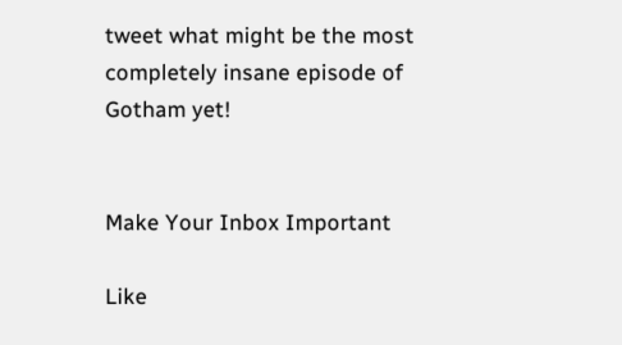tweet what might be the most completely insane episode of Gotham yet!


Make Your Inbox Important

Like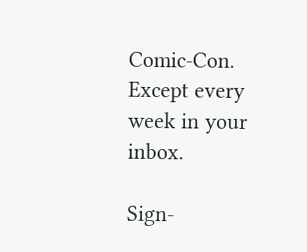Comic-Con. Except every week in your inbox.

Sign-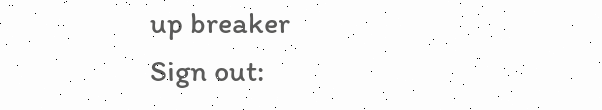up breaker
Sign out: